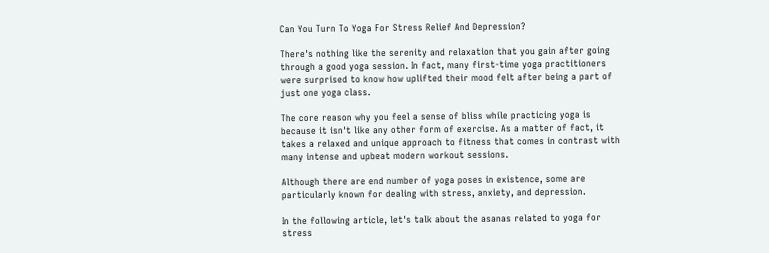Can You Turn To Yoga For Stress Relief And Depression?

There's nothing like the serenity and relaxation that you gain after going through a good yoga session. In fact, many first-time yoga practitioners were surprised to know how uplifted their mood felt after being a part of just one yoga class.

The core reason why you feel a sense of bliss while practicing yoga is because it isn't like any other form of exercise. As a matter of fact, it takes a relaxed and unique approach to fitness that comes in contrast with many intense and upbeat modern workout sessions.

Although there are end number of yoga poses in existence, some are particularly known for dealing with stress, anxiety, and depression.

In the following article, let's talk about the asanas related to yoga for stress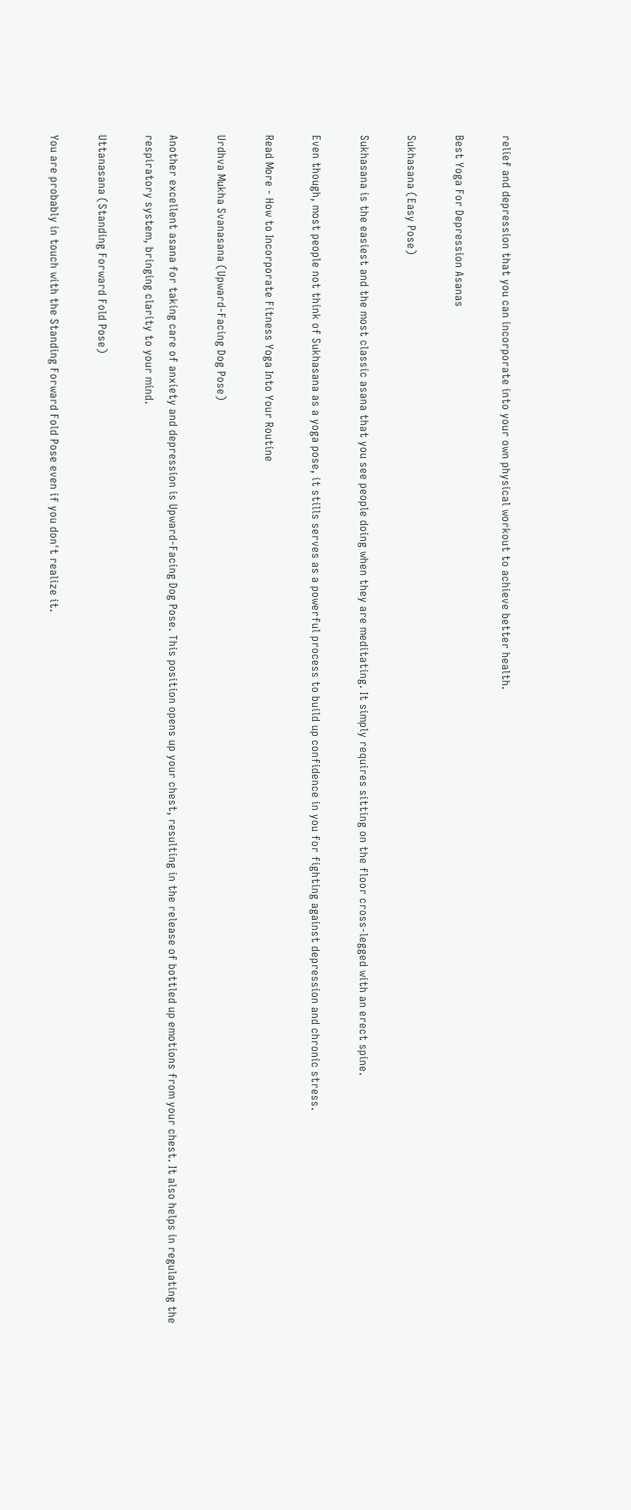relief and depression that you can incorporate into your own physical workout to achieve better health.

Best Yoga For Depression Asanas

Sukhasana (Easy Pose)

Sukhasana is the easiest and the most classic asana that you see people doing when they are meditating. It simply requires sitting on the floor cross-legged with an erect spine.

Even though, most people not think of Sukhasana as a yoga pose, it stills serves as a powerful process to build up confidence in you for fighting against depression and chronic stress.

Read More - How to Incorporate Fitness Yoga Into Your Routine

Urdhva Mukha Svanasana (Upward-Facing Dog Pose)

Another excellent asana for taking care of anxiety and depression is Upward-Facing Dog Pose. This position opens up your chest, resulting in the release of bottled up emotions from your chest. It also helps in regulating the respiratory system, bringing clarity to your mind.

Uttanasana (Standing Forward Fold Pose)

You are probably in touch with the Standing Forward Fold Pose even if you don't realize it.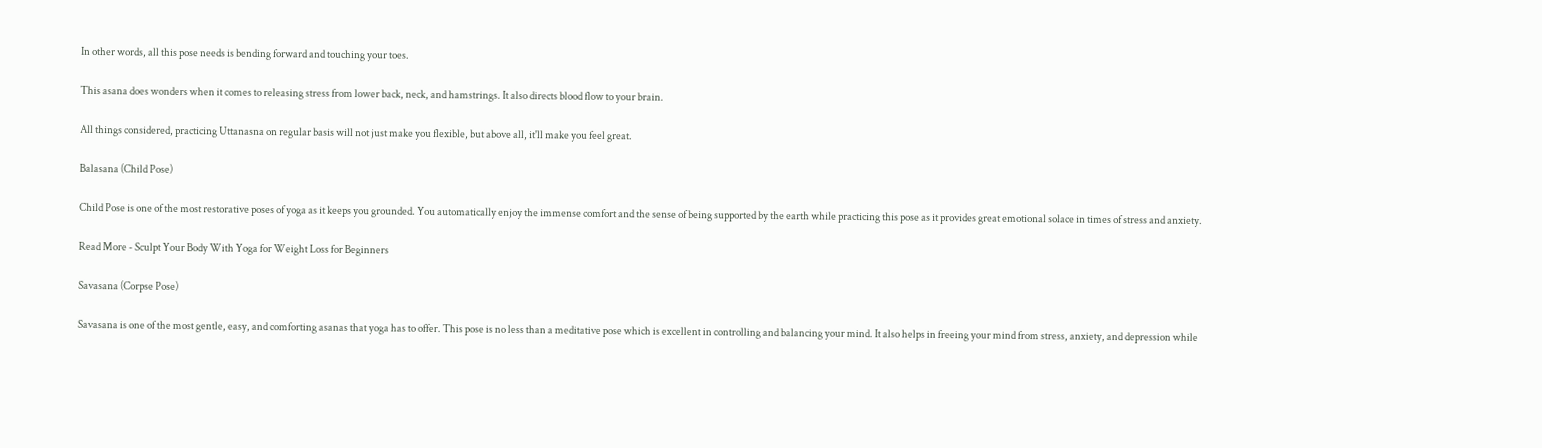In other words, all this pose needs is bending forward and touching your toes.

This asana does wonders when it comes to releasing stress from lower back, neck, and hamstrings. It also directs blood flow to your brain.

All things considered, practicing Uttanasna on regular basis will not just make you flexible, but above all, it'll make you feel great.

Balasana (Child Pose)

Child Pose is one of the most restorative poses of yoga as it keeps you grounded. You automatically enjoy the immense comfort and the sense of being supported by the earth while practicing this pose as it provides great emotional solace in times of stress and anxiety.

Read More - Sculpt Your Body With Yoga for Weight Loss for Beginners

Savasana (Corpse Pose)

Savasana is one of the most gentle, easy, and comforting asanas that yoga has to offer. This pose is no less than a meditative pose which is excellent in controlling and balancing your mind. It also helps in freeing your mind from stress, anxiety, and depression while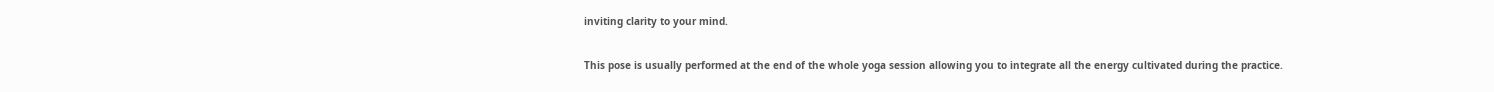inviting clarity to your mind.

This pose is usually performed at the end of the whole yoga session allowing you to integrate all the energy cultivated during the practice.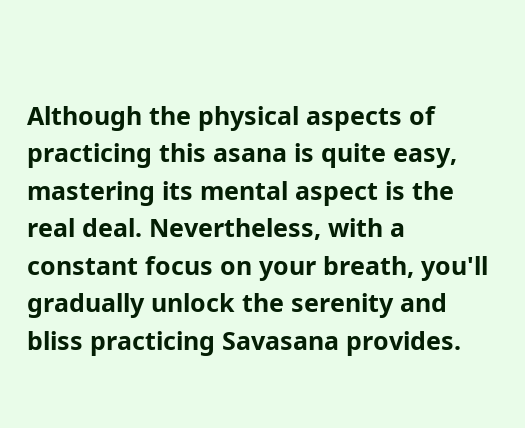Although the physical aspects of practicing this asana is quite easy, mastering its mental aspect is the real deal. Nevertheless, with a constant focus on your breath, you'll gradually unlock the serenity and bliss practicing Savasana provides.